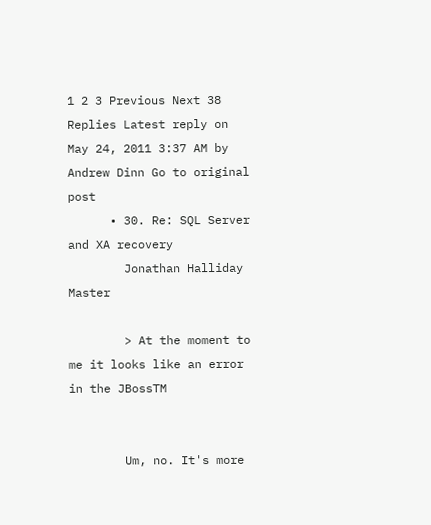1 2 3 Previous Next 38 Replies Latest reply on May 24, 2011 3:37 AM by Andrew Dinn Go to original post
      • 30. Re: SQL Server and XA recovery
        Jonathan Halliday Master

        > At the moment to me it looks like an error in the JBossTM


        Um, no. It's more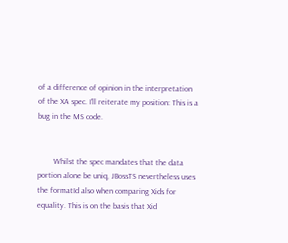of a difference of opinion in the interpretation of the XA spec. I'll reiterate my position: This is a bug in the MS code.


        Whilst the spec mandates that the data portion alone be uniq, JBossTS nevertheless uses the formatId also when comparing Xids for equality. This is on the basis that Xid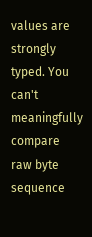values are strongly typed. You can't meaningfully compare raw byte sequence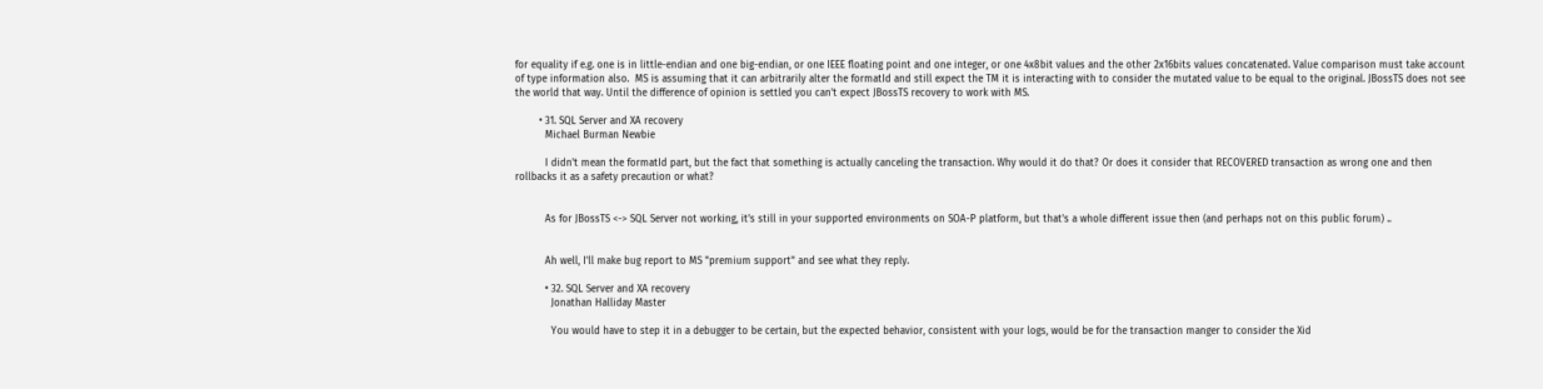for equality if e.g. one is in little-endian and one big-endian, or one IEEE floating point and one integer, or one 4x8bit values and the other 2x16bits values concatenated. Value comparison must take account of type information also.  MS is assuming that it can arbitrarily alter the formatId and still expect the TM it is interacting with to consider the mutated value to be equal to the original. JBossTS does not see the world that way. Until the difference of opinion is settled you can't expect JBossTS recovery to work with MS.

        • 31. SQL Server and XA recovery
          Michael Burman Newbie

          I didn't mean the formatId part, but the fact that something is actually canceling the transaction. Why would it do that? Or does it consider that RECOVERED transaction as wrong one and then rollbacks it as a safety precaution or what?


          As for JBossTS <-> SQL Server not working, it's still in your supported environments on SOA-P platform, but that's a whole different issue then (and perhaps not on this public forum) ..


          Ah well, I'll make bug report to MS "premium support" and see what they reply.

          • 32. SQL Server and XA recovery
            Jonathan Halliday Master

            You would have to step it in a debugger to be certain, but the expected behavior, consistent with your logs, would be for the transaction manger to consider the Xid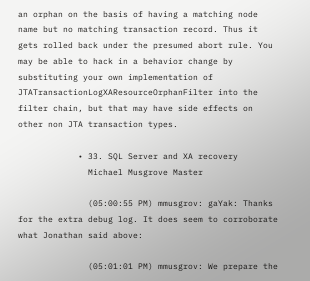an orphan on the basis of having a matching node name but no matching transaction record. Thus it gets rolled back under the presumed abort rule. You may be able to hack in a behavior change by substituting your own implementation of JTATransactionLogXAResourceOrphanFilter into the filter chain, but that may have side effects on other non JTA transaction types.

            • 33. SQL Server and XA recovery
              Michael Musgrove Master

              (05:00:55 PM) mmusgrov: gaYak: Thanks for the extra debug log. It does seem to corroborate what Jonathan said above:

              (05:01:01 PM) mmusgrov: We prepare the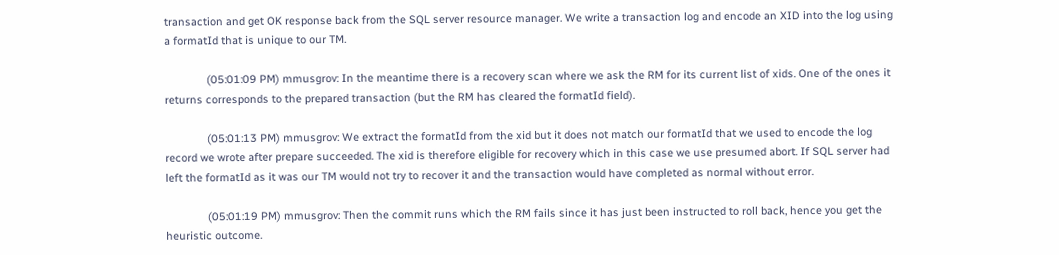transaction and get OK response back from the SQL server resource manager. We write a transaction log and encode an XID into the log using a formatId that is unique to our TM.

              (05:01:09 PM) mmusgrov: In the meantime there is a recovery scan where we ask the RM for its current list of xids. One of the ones it returns corresponds to the prepared transaction (but the RM has cleared the formatId field).

              (05:01:13 PM) mmusgrov: We extract the formatId from the xid but it does not match our formatId that we used to encode the log record we wrote after prepare succeeded. The xid is therefore eligible for recovery which in this case we use presumed abort. If SQL server had left the formatId as it was our TM would not try to recover it and the transaction would have completed as normal without error.

              (05:01:19 PM) mmusgrov: Then the commit runs which the RM fails since it has just been instructed to roll back, hence you get the heuristic outcome.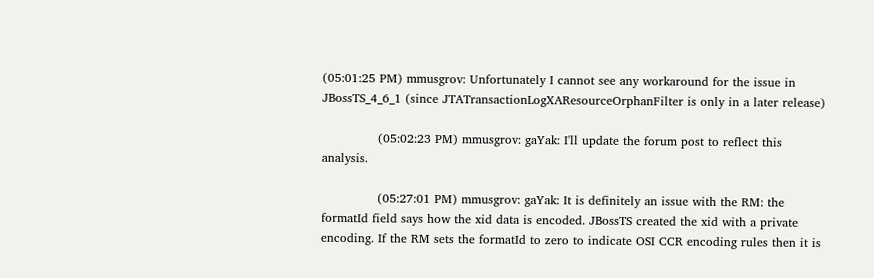(05:01:25 PM) mmusgrov: Unfortunately I cannot see any workaround for the issue in JBossTS_4_6_1 (since JTATransactionLogXAResourceOrphanFilter is only in a later release)

              (05:02:23 PM) mmusgrov: gaYak: I'll update the forum post to reflect this analysis.

              (05:27:01 PM) mmusgrov: gaYak: It is definitely an issue with the RM: the formatId field says how the xid data is encoded. JBossTS created the xid with a private encoding. If the RM sets the formatId to zero to indicate OSI CCR encoding rules then it is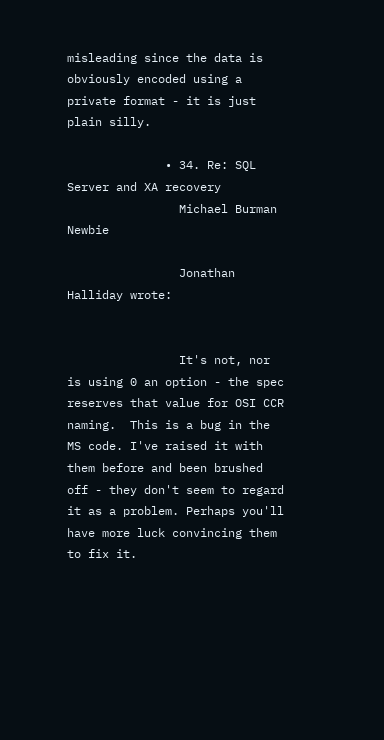misleading since the data is obviously encoded using a private format - it is just plain silly.

              • 34. Re: SQL Server and XA recovery
                Michael Burman Newbie

                Jonathan Halliday wrote:


                It's not, nor is using 0 an option - the spec reserves that value for OSI CCR naming.  This is a bug in the MS code. I've raised it with them before and been brushed off - they don't seem to regard it as a problem. Perhaps you'll have more luck convincing them to fix it.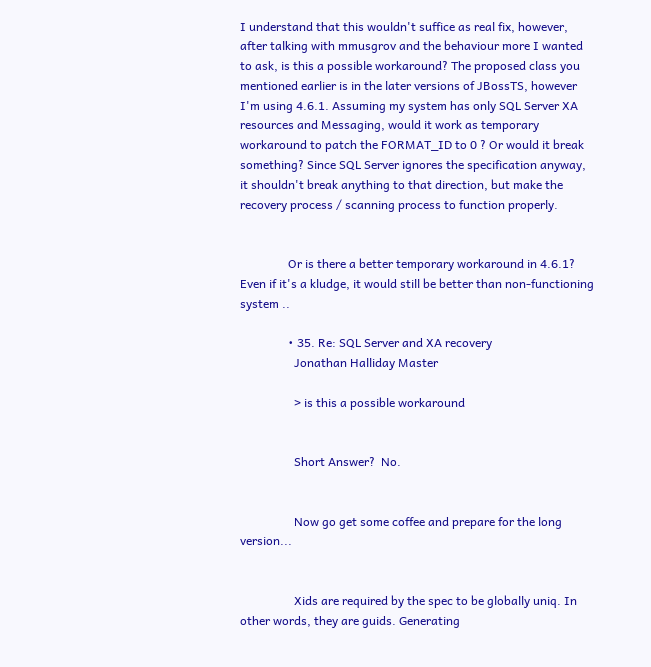I understand that this wouldn't suffice as real fix, however, after talking with mmusgrov and the behaviour more I wanted to ask, is this a possible workaround? The proposed class you mentioned earlier is in the later versions of JBossTS, however I'm using 4.6.1. Assuming my system has only SQL Server XA resources and Messaging, would it work as temporary workaround to patch the FORMAT_ID to 0 ? Or would it break something? Since SQL Server ignores the specification anyway, it shouldn't break anything to that direction, but make the recovery process / scanning process to function properly.


                Or is there a better temporary workaround in 4.6.1? Even if it's a kludge, it would still be better than non-functioning system ..

                • 35. Re: SQL Server and XA recovery
                  Jonathan Halliday Master

                  > is this a possible workaround


                  Short Answer?  No.


                  Now go get some coffee and prepare for the long version...


                  Xids are required by the spec to be globally uniq. In other words, they are guids. Generating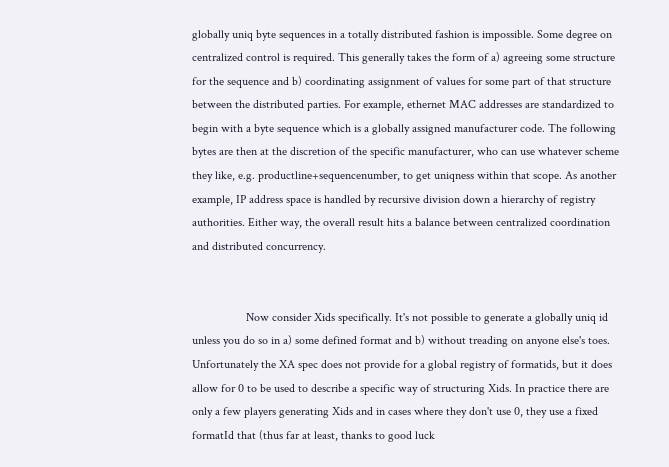globally uniq byte sequences in a totally distributed fashion is impossible. Some degree on centralized control is required. This generally takes the form of a) agreeing some structure for the sequence and b) coordinating assignment of values for some part of that structure between the distributed parties. For example, ethernet MAC addresses are standardized to begin with a byte sequence which is a globally assigned manufacturer code. The following bytes are then at the discretion of the specific manufacturer, who can use whatever scheme they like, e.g. productline+sequencenumber, to get uniqness within that scope. As another example, IP address space is handled by recursive division down a hierarchy of registry authorities. Either way, the overall result hits a balance between centralized coordination and distributed concurrency.


                  Now consider Xids specifically. It's not possible to generate a globally uniq id unless you do so in a) some defined format and b) without treading on anyone else's toes. Unfortunately the XA spec does not provide for a global registry of formatids, but it does allow for 0 to be used to describe a specific way of structuring Xids. In practice there are only a few players generating Xids and in cases where they don't use 0, they use a fixed formatId that (thus far at least, thanks to good luck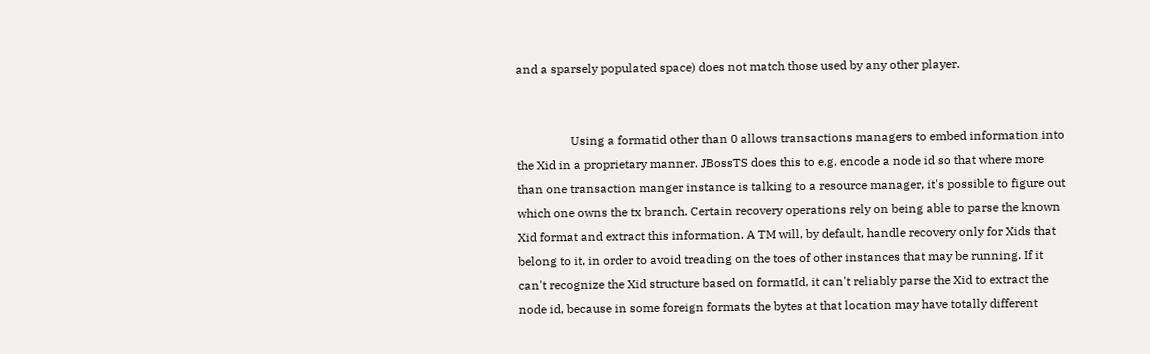and a sparsely populated space) does not match those used by any other player.


                  Using a formatid other than 0 allows transactions managers to embed information into the Xid in a proprietary manner. JBossTS does this to e.g. encode a node id so that where more than one transaction manger instance is talking to a resource manager, it's possible to figure out which one owns the tx branch. Certain recovery operations rely on being able to parse the known Xid format and extract this information. A TM will, by default, handle recovery only for Xids that belong to it, in order to avoid treading on the toes of other instances that may be running. If it can't recognize the Xid structure based on formatId, it can't reliably parse the Xid to extract the node id, because in some foreign formats the bytes at that location may have totally different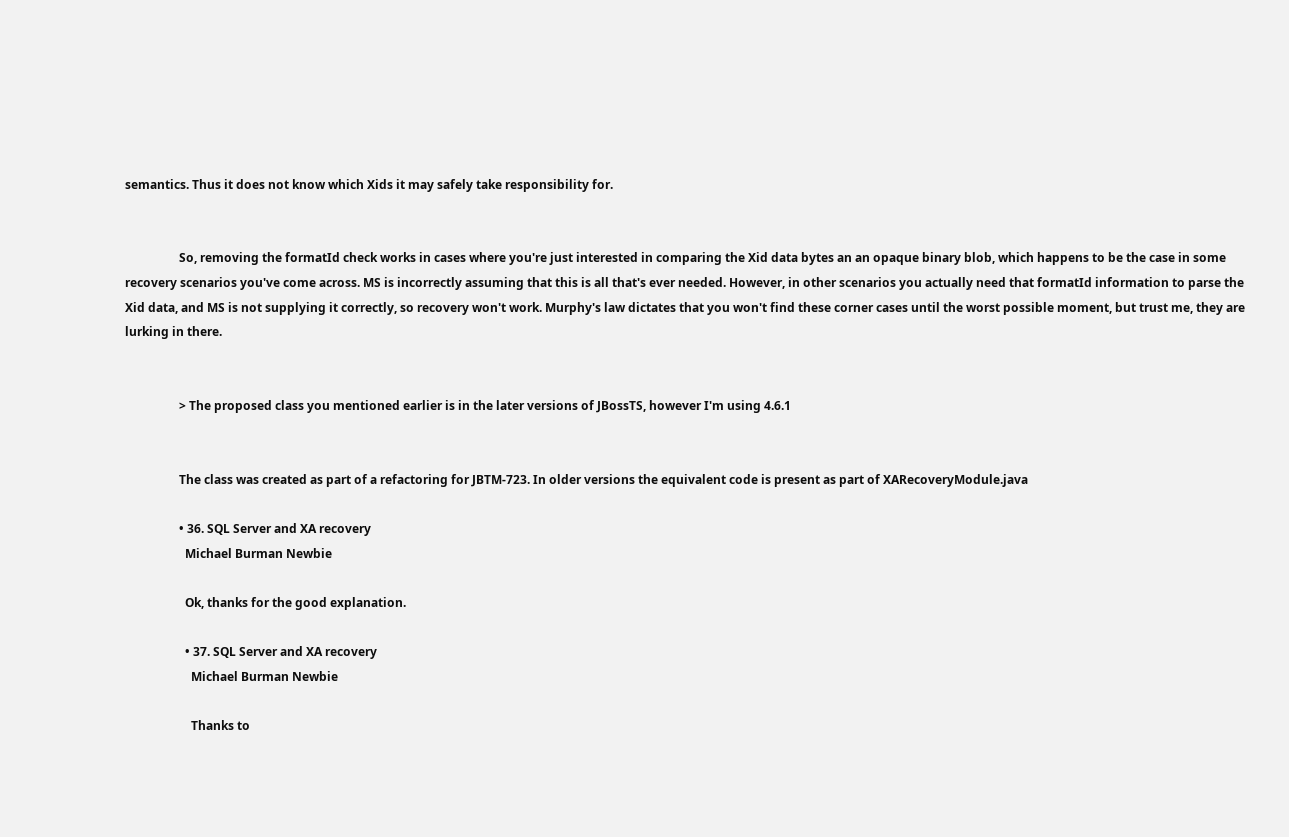semantics. Thus it does not know which Xids it may safely take responsibility for.


                  So, removing the formatId check works in cases where you're just interested in comparing the Xid data bytes an an opaque binary blob, which happens to be the case in some recovery scenarios you've come across. MS is incorrectly assuming that this is all that's ever needed. However, in other scenarios you actually need that formatId information to parse the Xid data, and MS is not supplying it correctly, so recovery won't work. Murphy's law dictates that you won't find these corner cases until the worst possible moment, but trust me, they are lurking in there.


                  > The proposed class you mentioned earlier is in the later versions of JBossTS, however I'm using 4.6.1


                  The class was created as part of a refactoring for JBTM-723. In older versions the equivalent code is present as part of XARecoveryModule.java

                  • 36. SQL Server and XA recovery
                    Michael Burman Newbie

                    Ok, thanks for the good explanation.

                    • 37. SQL Server and XA recovery
                      Michael Burman Newbie

                      Thanks to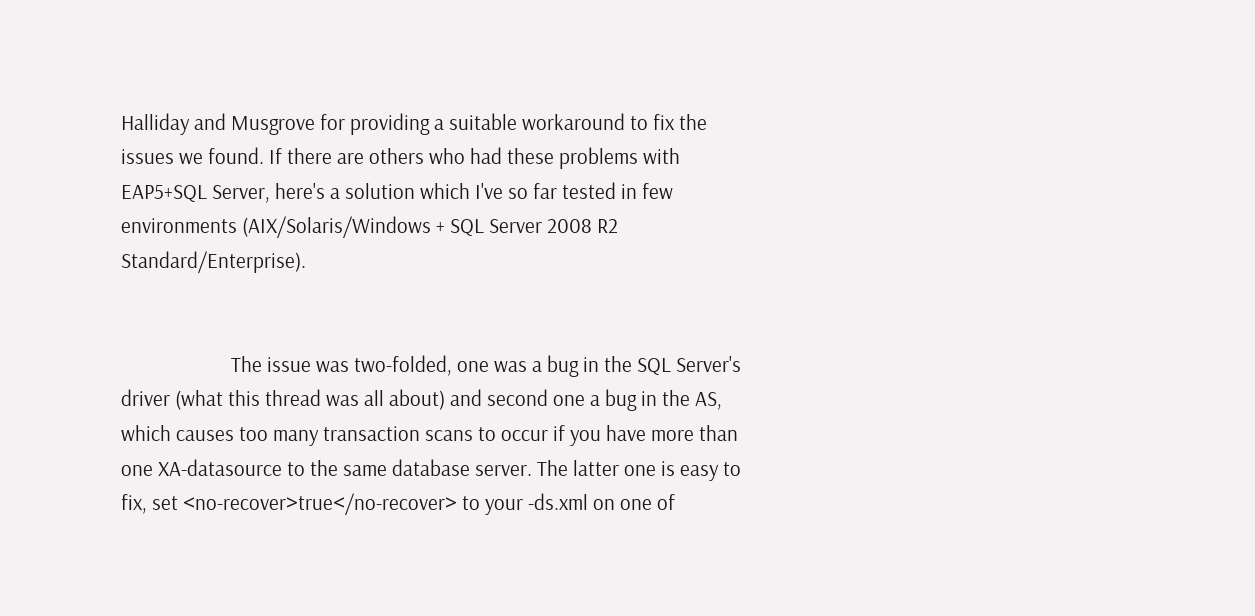Halliday and Musgrove for providing a suitable workaround to fix the issues we found. If there are others who had these problems with EAP5+SQL Server, here's a solution which I've so far tested in few environments (AIX/Solaris/Windows + SQL Server 2008 R2 Standard/Enterprise).


                      The issue was two-folded, one was a bug in the SQL Server's driver (what this thread was all about) and second one a bug in the AS, which causes too many transaction scans to occur if you have more than one XA-datasource to the same database server. The latter one is easy to fix, set <no-recover>true</no-recover> to your -ds.xml on one of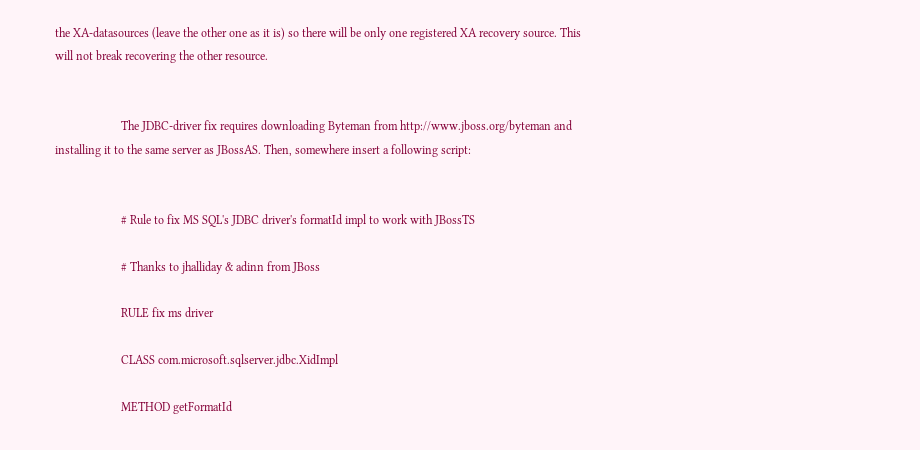the XA-datasources (leave the other one as it is) so there will be only one registered XA recovery source. This will not break recovering the other resource.


                      The JDBC-driver fix requires downloading Byteman from http://www.jboss.org/byteman and installing it to the same server as JBossAS. Then, somewhere insert a following script:


                      # Rule to fix MS SQL's JDBC driver's formatId impl to work with JBossTS

                      # Thanks to jhalliday & adinn from JBoss

                      RULE fix ms driver

                      CLASS com.microsoft.sqlserver.jdbc.XidImpl

                      METHOD getFormatId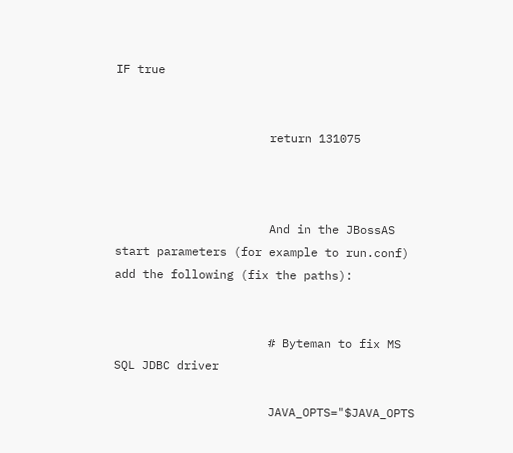IF true


                      return 131075



                      And in the JBossAS start parameters (for example to run.conf) add the following (fix the paths):


                      # Byteman to fix MS SQL JDBC driver

                      JAVA_OPTS="$JAVA_OPTS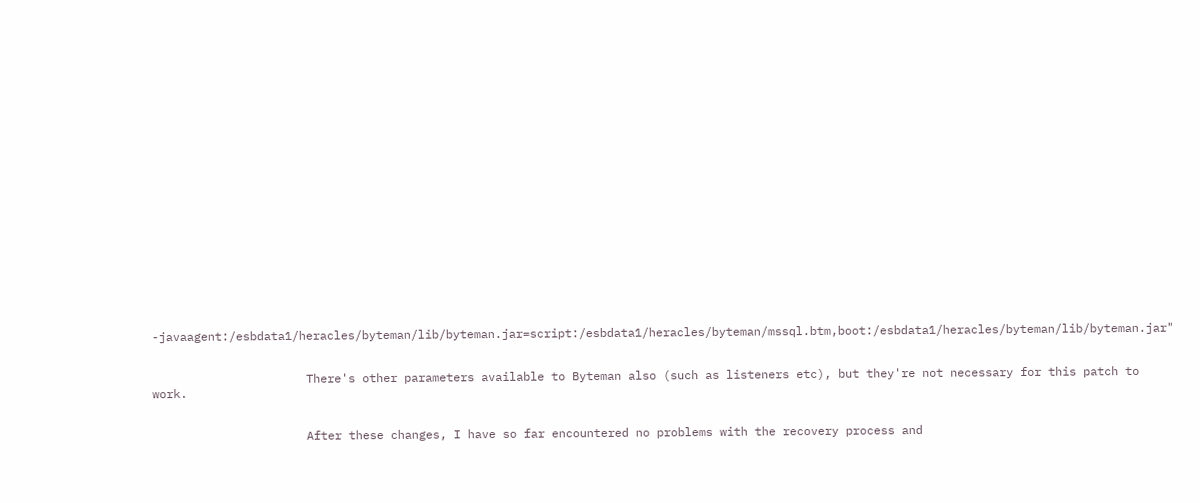-javaagent:/esbdata1/heracles/byteman/lib/byteman.jar=script:/esbdata1/heracles/byteman/mssql.btm,boot:/esbdata1/heracles/byteman/lib/byteman.jar"


                      There's other parameters available to Byteman also (such as listeners etc), but they're not necessary for this patch to work.


                      After these changes, I have so far encountered no problems with the recovery process and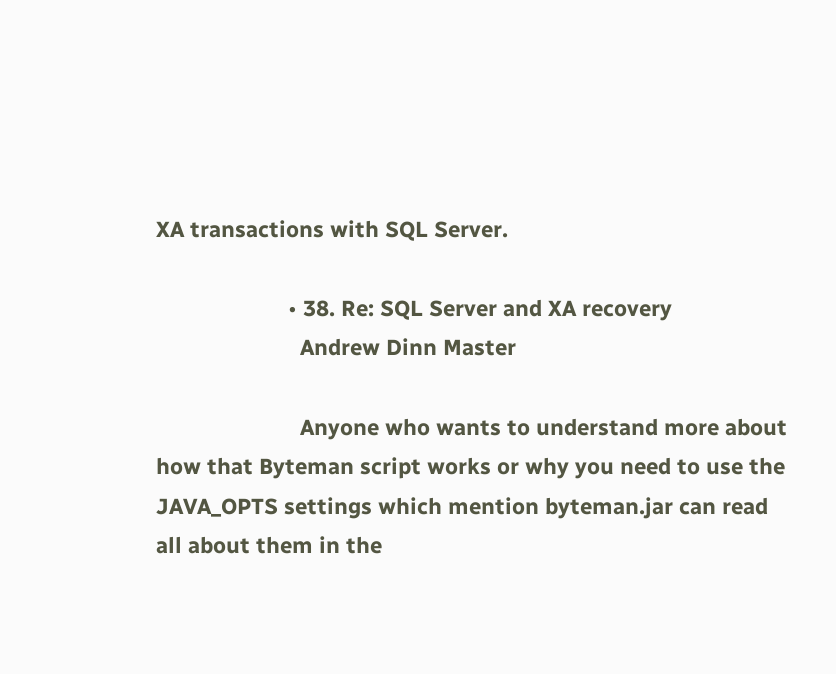XA transactions with SQL Server.

                      • 38. Re: SQL Server and XA recovery
                        Andrew Dinn Master

                        Anyone who wants to understand more about how that Byteman script works or why you need to use the JAVA_OPTS settings which mention byteman.jar can read all about them in the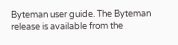Byteman user guide. The Byteman release is available from the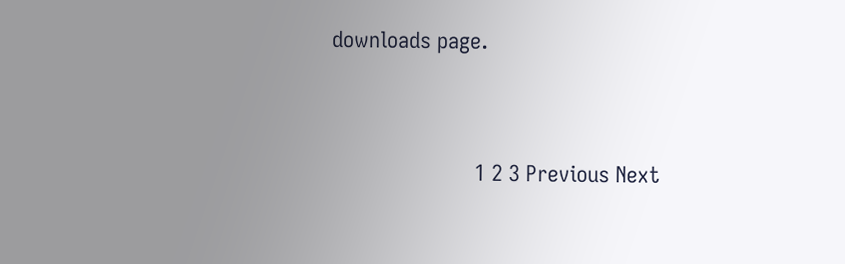downloads page.


                        1 2 3 Previous Next